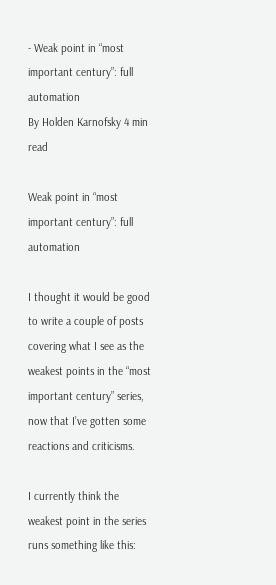- Weak point in “most important century”: full automation
By Holden Karnofsky 4 min read

Weak point in “most important century”: full automation

I thought it would be good to write a couple of posts covering what I see as the weakest points in the “most important century” series, now that I’ve gotten some reactions and criticisms.

I currently think the weakest point in the series runs something like this: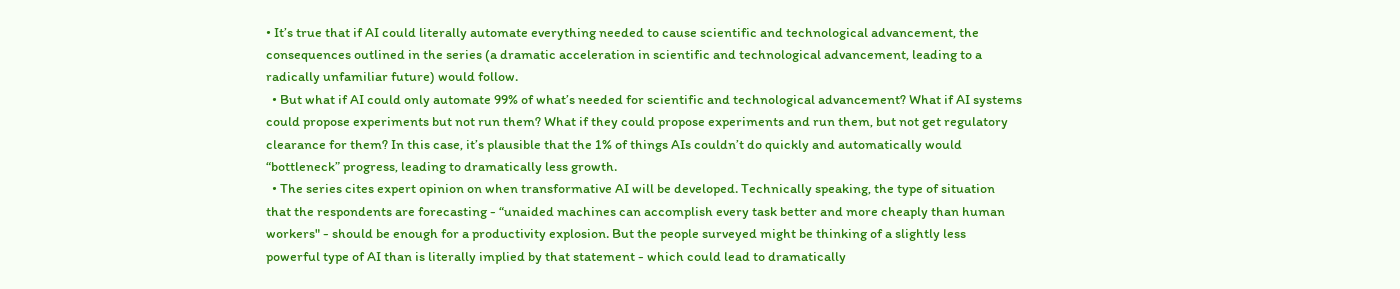• It’s true that if AI could literally automate everything needed to cause scientific and technological advancement, the consequences outlined in the series (a dramatic acceleration in scientific and technological advancement, leading to a radically unfamiliar future) would follow.
  • But what if AI could only automate 99% of what’s needed for scientific and technological advancement? What if AI systems could propose experiments but not run them? What if they could propose experiments and run them, but not get regulatory clearance for them? In this case, it’s plausible that the 1% of things AIs couldn’t do quickly and automatically would “bottleneck” progress, leading to dramatically less growth.
  • The series cites expert opinion on when transformative AI will be developed. Technically speaking, the type of situation that the respondents are forecasting - “unaided machines can accomplish every task better and more cheaply than human workers" - should be enough for a productivity explosion. But the people surveyed might be thinking of a slightly less powerful type of AI than is literally implied by that statement - which could lead to dramatically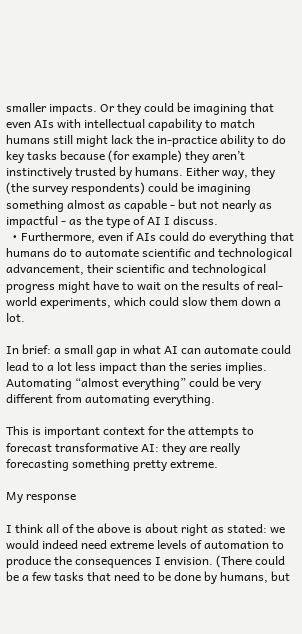smaller impacts. Or they could be imagining that even AIs with intellectual capability to match humans still might lack the in-practice ability to do key tasks because (for example) they aren’t instinctively trusted by humans. Either way, they (the survey respondents) could be imagining something almost as capable - but not nearly as impactful - as the type of AI I discuss.
  • Furthermore, even if AIs could do everything that humans do to automate scientific and technological advancement, their scientific and technological progress might have to wait on the results of real-world experiments, which could slow them down a lot.

In brief: a small gap in what AI can automate could lead to a lot less impact than the series implies. Automating “almost everything” could be very different from automating everything.

This is important context for the attempts to forecast transformative AI: they are really forecasting something pretty extreme.

My response

I think all of the above is about right as stated: we would indeed need extreme levels of automation to produce the consequences I envision. (There could be a few tasks that need to be done by humans, but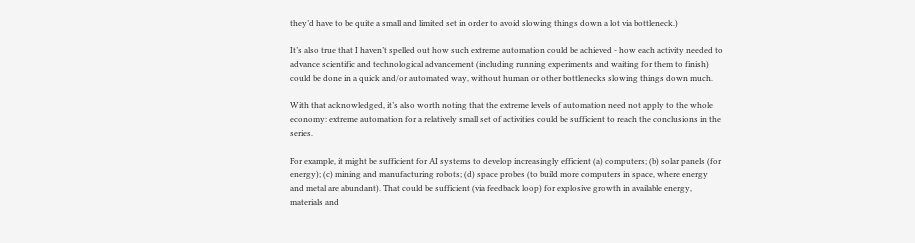they’d have to be quite a small and limited set in order to avoid slowing things down a lot via bottleneck.)

It’s also true that I haven’t spelled out how such extreme automation could be achieved - how each activity needed to advance scientific and technological advancement (including running experiments and waiting for them to finish) could be done in a quick and/or automated way, without human or other bottlenecks slowing things down much.

With that acknowledged, it’s also worth noting that the extreme levels of automation need not apply to the whole economy: extreme automation for a relatively small set of activities could be sufficient to reach the conclusions in the series.

For example, it might be sufficient for AI systems to develop increasingly efficient (a) computers; (b) solar panels (for energy); (c) mining and manufacturing robots; (d) space probes (to build more computers in space, where energy and metal are abundant). That could be sufficient (via feedback loop) for explosive growth in available energy, materials and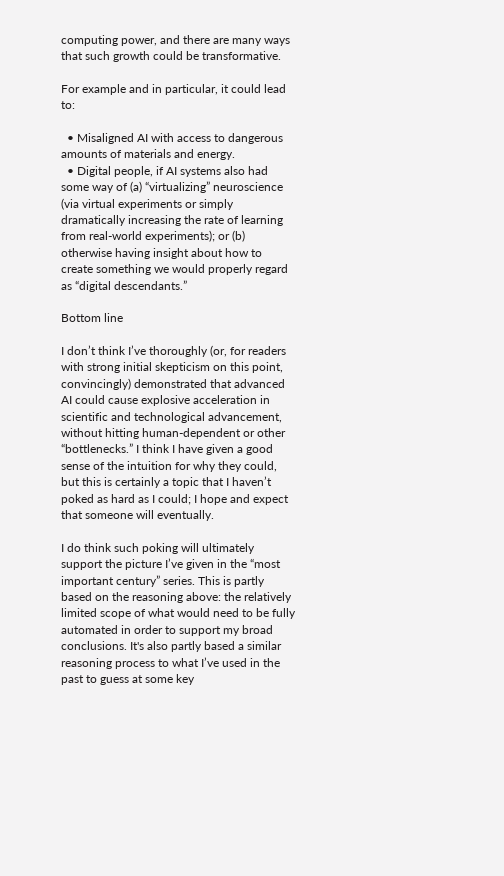computing power, and there are many ways that such growth could be transformative.

For example and in particular, it could lead to:

  • Misaligned AI with access to dangerous amounts of materials and energy.
  • Digital people, if AI systems also had some way of (a) “virtualizing” neuroscience (via virtual experiments or simply dramatically increasing the rate of learning from real-world experiments); or (b) otherwise having insight about how to create something we would properly regard as “digital descendants.”

Bottom line

I don’t think I’ve thoroughly (or, for readers with strong initial skepticism on this point, convincingly) demonstrated that advanced AI could cause explosive acceleration in scientific and technological advancement, without hitting human-dependent or other “bottlenecks.” I think I have given a good sense of the intuition for why they could, but this is certainly a topic that I haven’t poked as hard as I could; I hope and expect that someone will eventually.

I do think such poking will ultimately support the picture I’ve given in the “most important century” series. This is partly based on the reasoning above: the relatively limited scope of what would need to be fully automated in order to support my broad conclusions. It's also partly based a similar reasoning process to what I’ve used in the past to guess at some key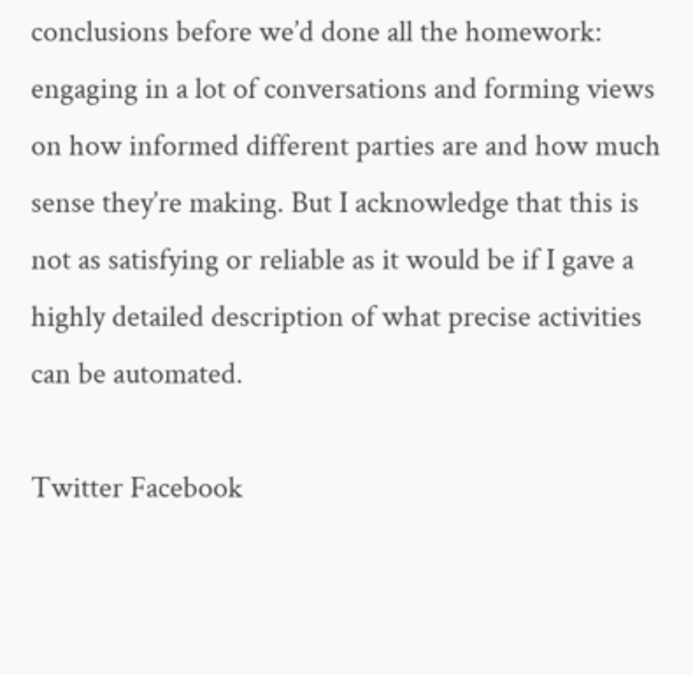conclusions before we’d done all the homework: engaging in a lot of conversations and forming views on how informed different parties are and how much sense they’re making. But I acknowledge that this is not as satisfying or reliable as it would be if I gave a highly detailed description of what precise activities can be automated.

Twitter Facebook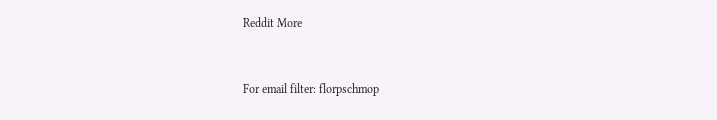Reddit More


For email filter: florpschmop